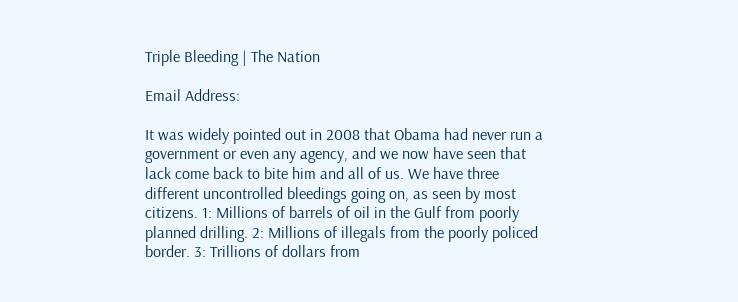Triple Bleeding | The Nation

Email Address:

It was widely pointed out in 2008 that Obama had never run a government or even any agency, and we now have seen that lack come back to bite him and all of us. We have three different uncontrolled bleedings going on, as seen by most citizens. 1: Millions of barrels of oil in the Gulf from poorly planned drilling. 2: Millions of illegals from the poorly policed border. 3: Trillions of dollars from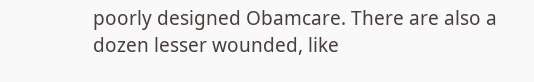poorly designed Obamcare. There are also a dozen lesser wounded, like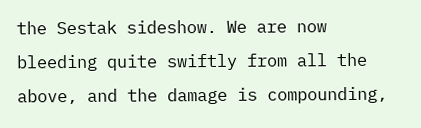the Sestak sideshow. We are now bleeding quite swiftly from all the above, and the damage is compounding,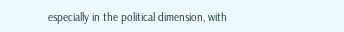especially in the political dimension, with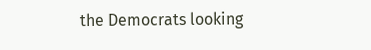the Democrats looking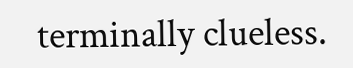terminally clueless.